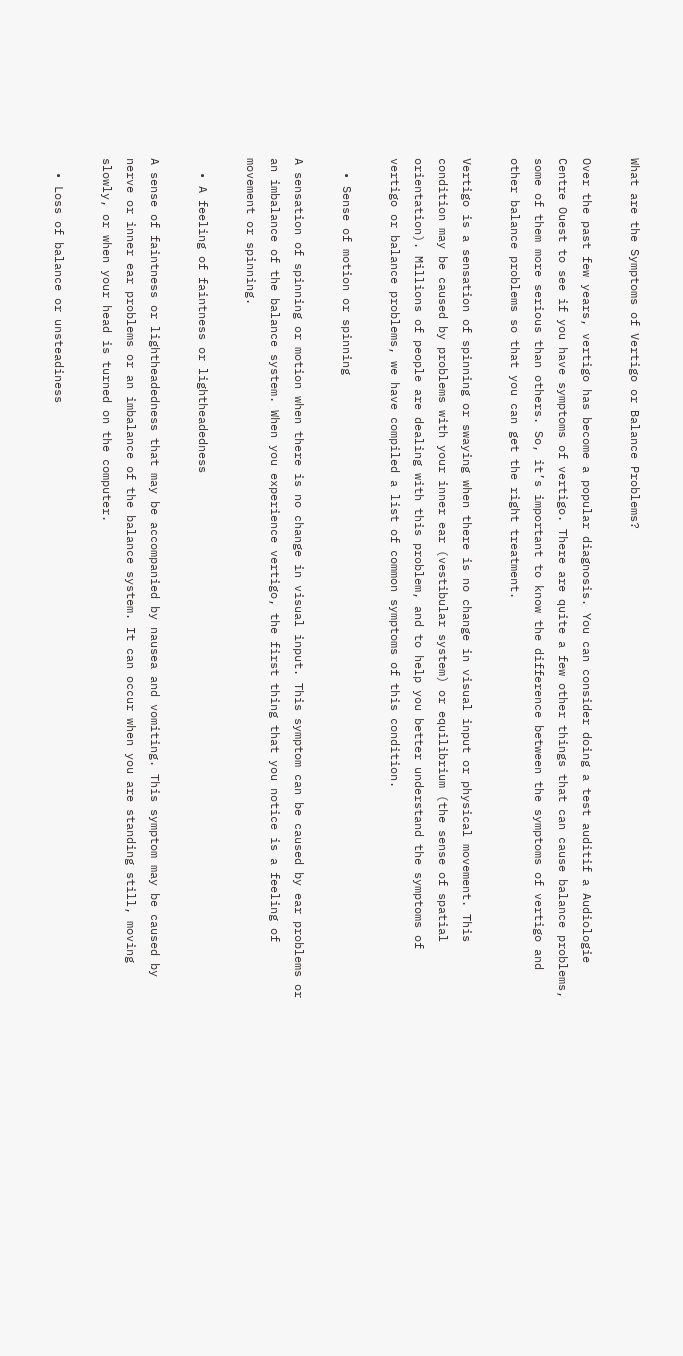What are the Symptoms of Vertigo or Balance Problems?

Over the past few years, vertigo has become a popular diagnosis. You can consider doing a test auditif a Audiologie Centre Ouest to see if you have symptoms of vertigo. There are quite a few other things that can cause balance problems, some of them more serious than others. So, it’s important to know the difference between the symptoms of vertigo and other balance problems so that you can get the right treatment.

Vertigo is a sensation of spinning or swaying when there is no change in visual input or physical movement. This condition may be caused by problems with your inner ear (vestibular system) or equilibrium (the sense of spatial orientation). Millions of people are dealing with this problem, and to help you better understand the symptoms of vertigo or balance problems, we have compiled a list of common symptoms of this condition.

  • Sense of motion or spinning

A sensation of spinning or motion when there is no change in visual input. This symptom can be caused by ear problems or an imbalance of the balance system. When you experience vertigo, the first thing that you notice is a feeling of movement or spinning.

  • A feeling of faintness or lightheadedness

A sense of faintness or lightheadedness that may be accompanied by nausea and vomiting. This symptom may be caused by nerve or inner ear problems or an imbalance of the balance system. It can occur when you are standing still, moving slowly, or when your head is turned on the computer.

  • Loss of balance or unsteadiness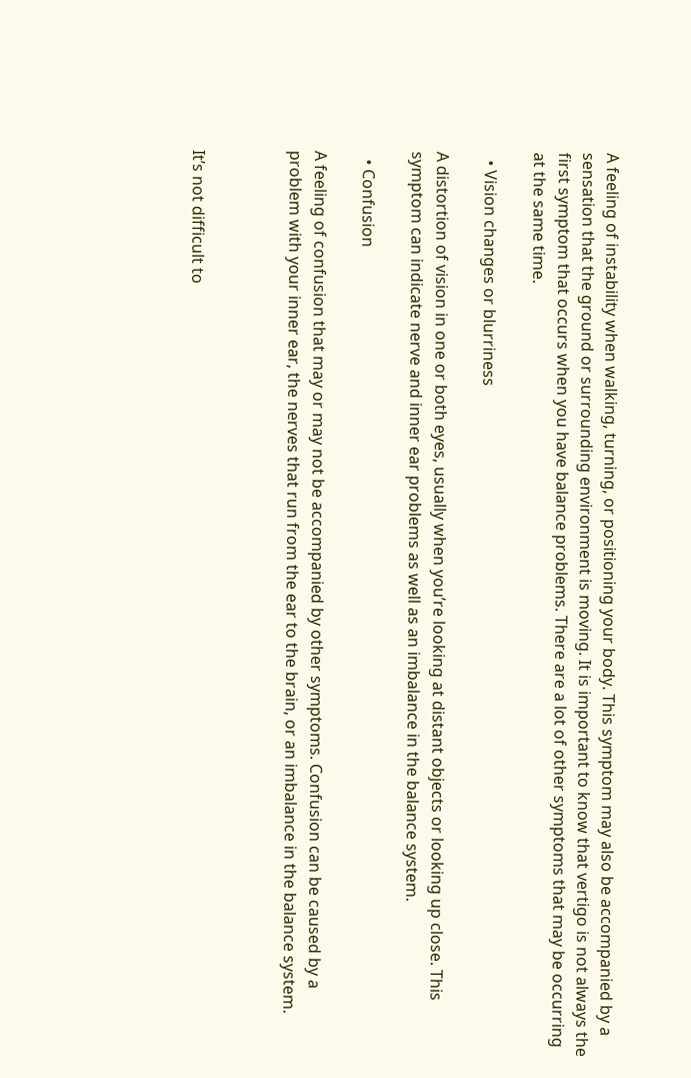A feeling of instability when walking, turning, or positioning your body. This symptom may also be accompanied by a sensation that the ground or surrounding environment is moving. It is important to know that vertigo is not always the first symptom that occurs when you have balance problems. There are a lot of other symptoms that may be occurring at the same time.

  • Vision changes or blurriness

A distortion of vision in one or both eyes, usually when you’re looking at distant objects or looking up close. This symptom can indicate nerve and inner ear problems as well as an imbalance in the balance system.

  • Confusion

A feeling of confusion that may or may not be accompanied by other symptoms. Confusion can be caused by a problem with your inner ear, the nerves that run from the ear to the brain, or an imbalance in the balance system.



It’s not difficult to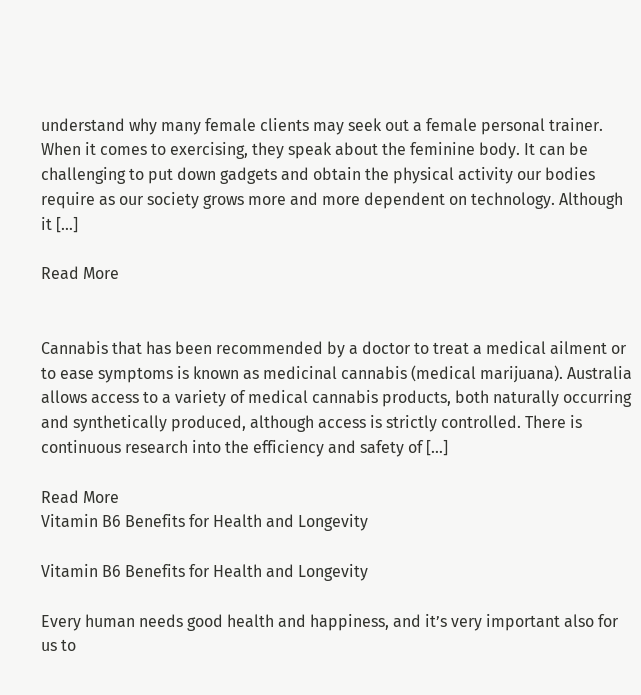understand why many female clients may seek out a female personal trainer. When it comes to exercising, they speak about the feminine body. It can be challenging to put down gadgets and obtain the physical activity our bodies require as our society grows more and more dependent on technology. Although it […]

Read More


Cannabis that has been recommended by a doctor to treat a medical ailment or to ease symptoms is known as medicinal cannabis (medical marijuana). Australia allows access to a variety of medical cannabis products, both naturally occurring and synthetically produced, although access is strictly controlled. There is continuous research into the efficiency and safety of […]

Read More
Vitamin B6 Benefits for Health and Longevity

Vitamin B6 Benefits for Health and Longevity

Every human needs good health and happiness, and it’s very important also for us to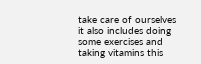take care of ourselves it also includes doing some exercises and taking vitamins this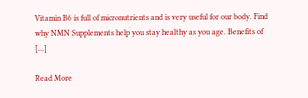Vitamin B6 is full of micronutrients and is very useful for our body. Find why NMN Supplements help you stay healthy as you age. Benefits of […]

Read More